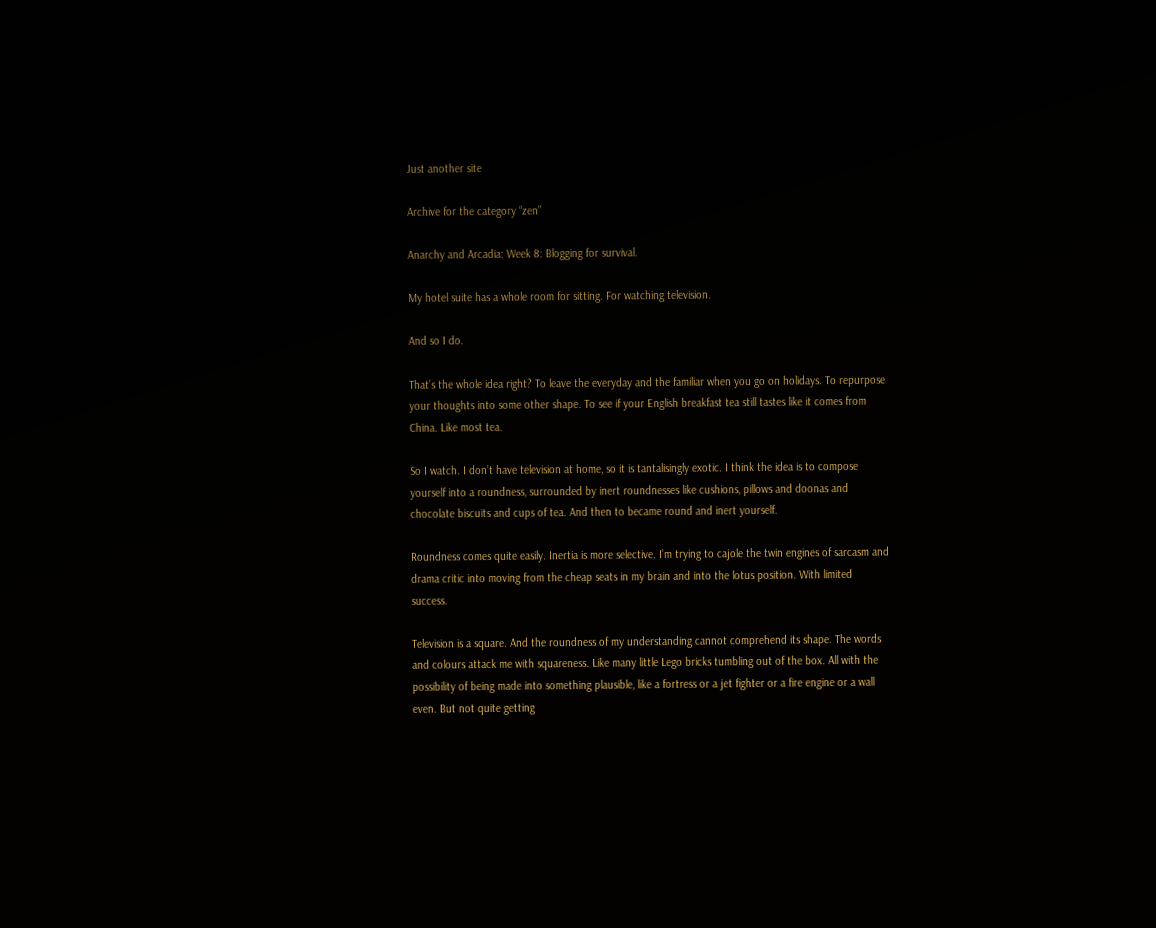Just another site

Archive for the category “zen”

Anarchy and Arcadia: Week 8: Blogging for survival.

My hotel suite has a whole room for sitting. For watching television.

And so I do.

That’s the whole idea right? To leave the everyday and the familiar when you go on holidays. To repurpose your thoughts into some other shape. To see if your English breakfast tea still tastes like it comes from China. Like most tea.

So I watch. I don’t have television at home, so it is tantalisingly exotic. I think the idea is to compose yourself into a roundness, surrounded by inert roundnesses like cushions, pillows and doonas and chocolate biscuits and cups of tea. And then to became round and inert yourself.

Roundness comes quite easily. Inertia is more selective. I’m trying to cajole the twin engines of sarcasm and drama critic into moving from the cheap seats in my brain and into the lotus position. With limited success.

Television is a square. And the roundness of my understanding cannot comprehend its shape. The words and colours attack me with squareness. Like many little Lego bricks tumbling out of the box. All with the possibility of being made into something plausible, like a fortress or a jet fighter or a fire engine or a wall even. But not quite getting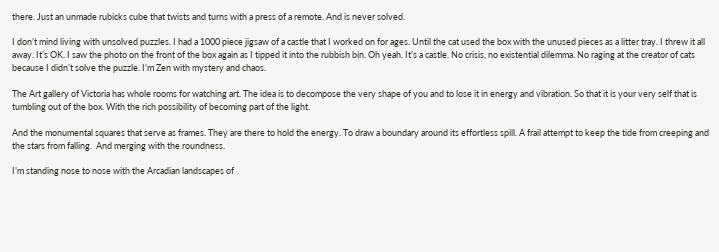there. Just an unmade rubicks cube that twists and turns with a press of a remote. And is never solved.

I don’t mind living with unsolved puzzles. I had a 1000 piece jigsaw of a castle that I worked on for ages. Until the cat used the box with the unused pieces as a litter tray. I threw it all away. It’s OK. I saw the photo on the front of the box again as I tipped it into the rubbish bin. Oh yeah. It’s a castle. No crisis, no existential dilemma. No raging at the creator of cats because I didn’t solve the puzzle. I’m Zen with mystery and chaos.

The Art gallery of Victoria has whole rooms for watching art. The idea is to decompose the very shape of you and to lose it in energy and vibration. So that it is your very self that is tumbling out of the box. With the rich possibility of becoming part of the light.

And the monumental squares that serve as frames. They are there to hold the energy. To draw a boundary around its effortless spill. A frail attempt to keep the tide from creeping and the stars from falling.  And merging with the roundness.

I’m standing nose to nose with the Arcadian landscapes of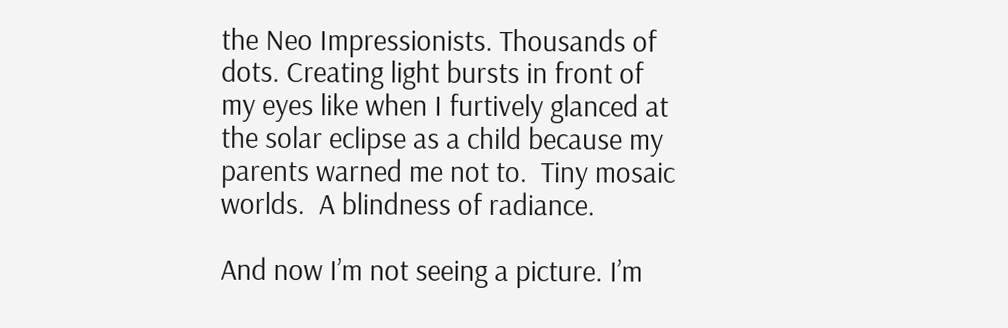the Neo Impressionists. Thousands of dots. Creating light bursts in front of my eyes like when I furtively glanced at the solar eclipse as a child because my parents warned me not to.  Tiny mosaic worlds.  A blindness of radiance.

And now I’m not seeing a picture. I’m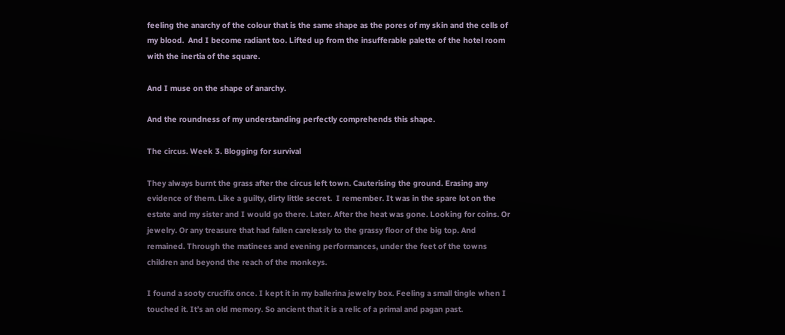feeling the anarchy of the colour that is the same shape as the pores of my skin and the cells of my blood.  And I become radiant too. Lifted up from the insufferable palette of the hotel room with the inertia of the square.

And I muse on the shape of anarchy.

And the roundness of my understanding perfectly comprehends this shape.

The circus. Week 3. Blogging for survival

They always burnt the grass after the circus left town. Cauterising the ground. Erasing any evidence of them. Like a guilty, dirty little secret.  I remember. It was in the spare lot on the estate and my sister and I would go there. Later. After the heat was gone. Looking for coins. Or jewelry. Or any treasure that had fallen carelessly to the grassy floor of the big top. And remained. Through the matinees and evening performances, under the feet of the towns children and beyond the reach of the monkeys.

I found a sooty crucifix once. I kept it in my ballerina jewelry box. Feeling a small tingle when I touched it. It’s an old memory. So ancient that it is a relic of a primal and pagan past.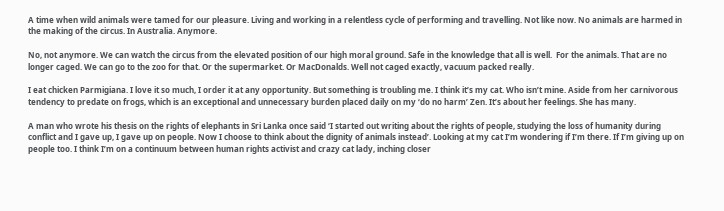A time when wild animals were tamed for our pleasure. Living and working in a relentless cycle of performing and travelling. Not like now. No animals are harmed in the making of the circus. In Australia. Anymore.

No, not anymore. We can watch the circus from the elevated position of our high moral ground. Safe in the knowledge that all is well.  For the animals. That are no longer caged. We can go to the zoo for that. Or the supermarket. Or MacDonalds. Well not caged exactly, vacuum packed really.

I eat chicken Parmigiana. I love it so much, I order it at any opportunity. But something is troubling me. I think it’s my cat. Who isn’t mine. Aside from her carnivorous tendency to predate on frogs, which is an exceptional and unnecessary burden placed daily on my ‘do no harm’ Zen. It’s about her feelings. She has many.

A man who wrote his thesis on the rights of elephants in Sri Lanka once said ‘I started out writing about the rights of people, studying the loss of humanity during conflict and I gave up, I gave up on people. Now I choose to think about the dignity of animals instead’. Looking at my cat I’m wondering if I’m there. If I’m giving up on people too. I think I’m on a continuum between human rights activist and crazy cat lady, inching closer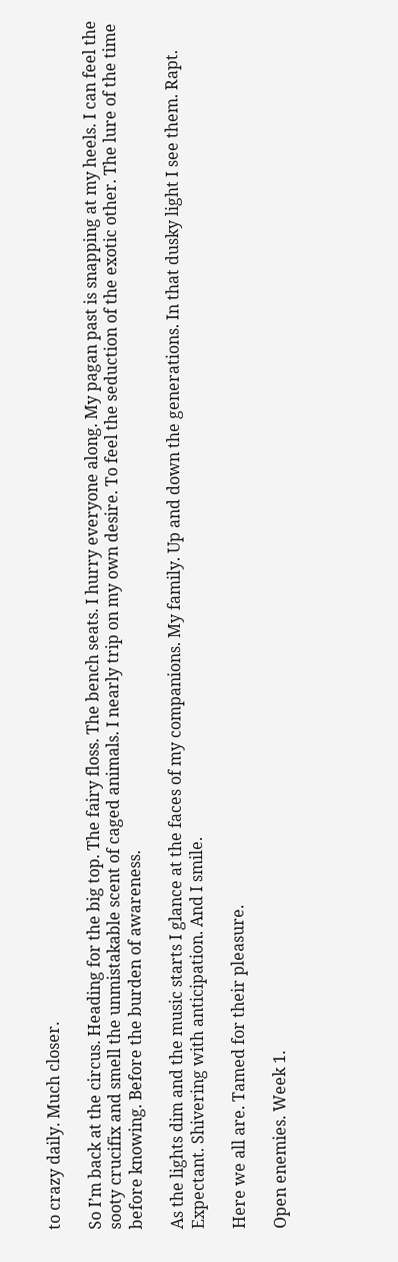to crazy daily. Much closer.

So I’m back at the circus. Heading for the big top. The fairy floss. The bench seats. I hurry everyone along. My pagan past is snapping at my heels. I can feel the sooty crucifix and smell the unmistakable scent of caged animals. I nearly trip on my own desire. To feel the seduction of the exotic other. The lure of the time before knowing. Before the burden of awareness.

As the lights dim and the music starts I glance at the faces of my companions. My family. Up and down the generations. In that dusky light I see them. Rapt. Expectant. Shivering with anticipation. And I smile.

Here we all are. Tamed for their pleasure.

Open enemies. Week 1.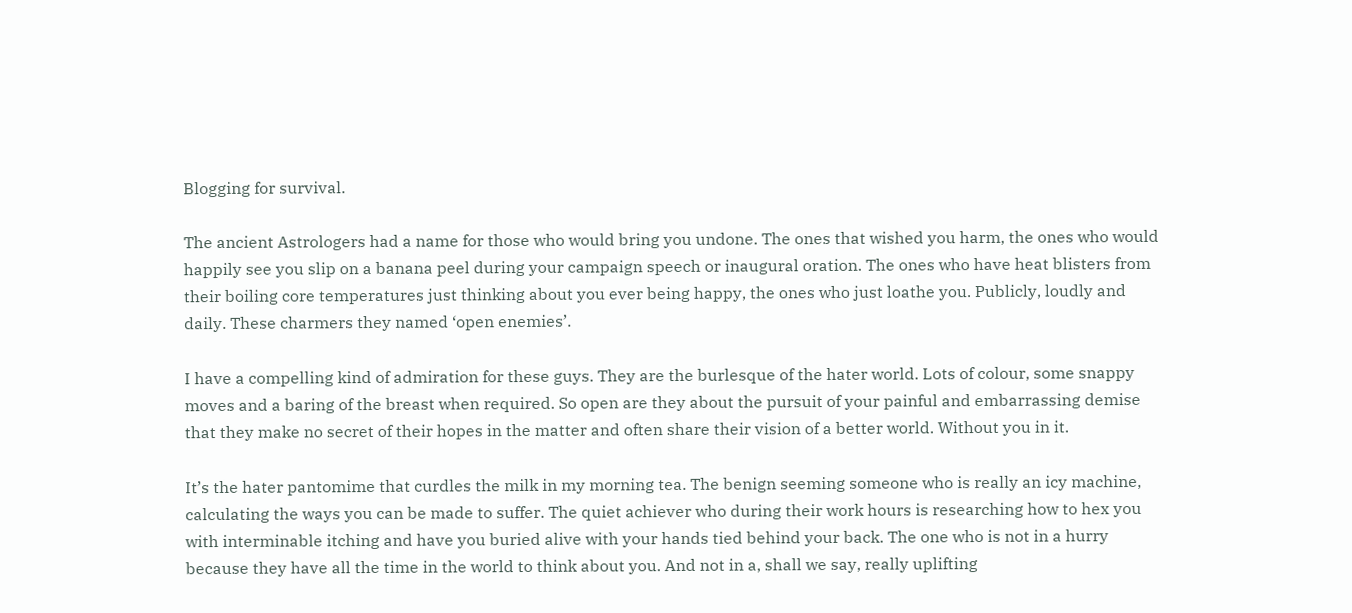Blogging for survival.

The ancient Astrologers had a name for those who would bring you undone. The ones that wished you harm, the ones who would happily see you slip on a banana peel during your campaign speech or inaugural oration. The ones who have heat blisters from their boiling core temperatures just thinking about you ever being happy, the ones who just loathe you. Publicly, loudly and daily. These charmers they named ‘open enemies’.

I have a compelling kind of admiration for these guys. They are the burlesque of the hater world. Lots of colour, some snappy moves and a baring of the breast when required. So open are they about the pursuit of your painful and embarrassing demise that they make no secret of their hopes in the matter and often share their vision of a better world. Without you in it.

It’s the hater pantomime that curdles the milk in my morning tea. The benign seeming someone who is really an icy machine, calculating the ways you can be made to suffer. The quiet achiever who during their work hours is researching how to hex you with interminable itching and have you buried alive with your hands tied behind your back. The one who is not in a hurry because they have all the time in the world to think about you. And not in a, shall we say, really uplifting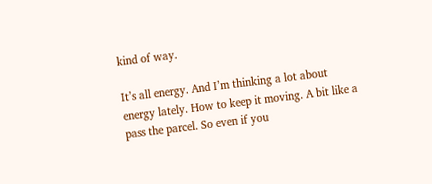kind of way.

It’s all energy. And I’m thinking a lot about energy lately. How to keep it moving. A bit like a pass the parcel. So even if you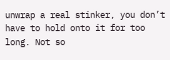unwrap a real stinker, you don’t have to hold onto it for too long. Not so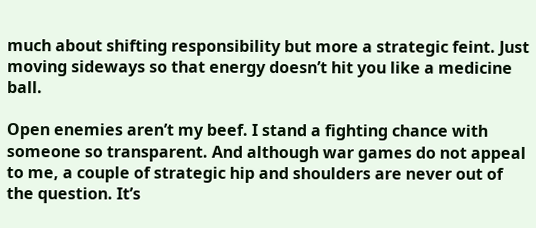much about shifting responsibility but more a strategic feint. Just moving sideways so that energy doesn’t hit you like a medicine ball.

Open enemies aren’t my beef. I stand a fighting chance with someone so transparent. And although war games do not appeal to me, a couple of strategic hip and shoulders are never out of the question. It’s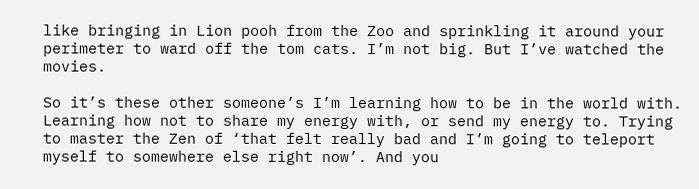like bringing in Lion pooh from the Zoo and sprinkling it around your perimeter to ward off the tom cats. I’m not big. But I’ve watched the movies.

So it’s these other someone’s I’m learning how to be in the world with. Learning how not to share my energy with, or send my energy to. Trying to master the Zen of ‘that felt really bad and I’m going to teleport myself to somewhere else right now’. And you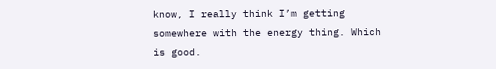know, I really think I’m getting somewhere with the energy thing. Which is good.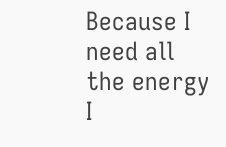Because I need all the energy I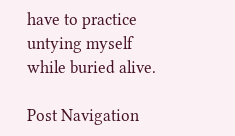have to practice untying myself while buried alive.

Post Navigation